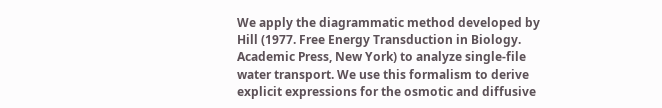We apply the diagrammatic method developed by Hill (1977. Free Energy Transduction in Biology. Academic Press, New York) to analyze single-file water transport. We use this formalism to derive explicit expressions for the osmotic and diffusive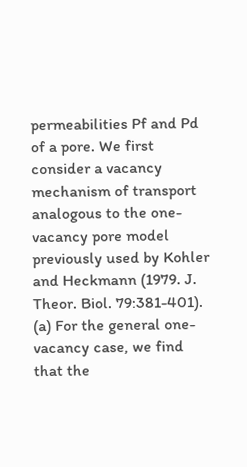permeabilities Pf and Pd of a pore. We first consider a vacancy mechanism of transport analogous to the one-vacancy pore model previously used by Kohler and Heckmann (1979. J. Theor. Biol. 79:381-401). (a) For the general one-vacancy case, we find that the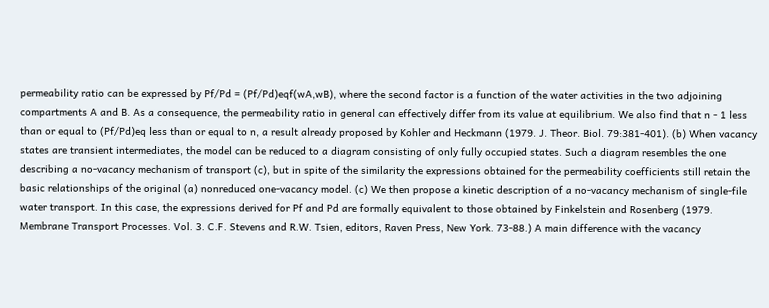permeability ratio can be expressed by Pf/Pd = (Pf/Pd)eqf(wA,wB), where the second factor is a function of the water activities in the two adjoining compartments A and B. As a consequence, the permeability ratio in general can effectively differ from its value at equilibrium. We also find that n - 1 less than or equal to (Pf/Pd)eq less than or equal to n, a result already proposed by Kohler and Heckmann (1979. J. Theor. Biol. 79:381-401). (b) When vacancy states are transient intermediates, the model can be reduced to a diagram consisting of only fully occupied states. Such a diagram resembles the one describing a no-vacancy mechanism of transport (c), but in spite of the similarity the expressions obtained for the permeability coefficients still retain the basic relationships of the original (a) nonreduced one-vacancy model. (c) We then propose a kinetic description of a no-vacancy mechanism of single-file water transport. In this case, the expressions derived for Pf and Pd are formally equivalent to those obtained by Finkelstein and Rosenberg (1979. Membrane Transport Processes. Vol. 3. C.F. Stevens and R.W. Tsien, editors, Raven Press, New York. 73-88.) A main difference with the vacancy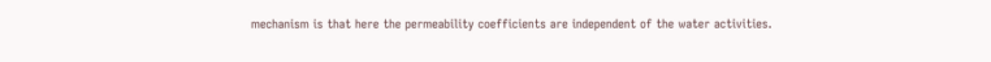mechanism is that here the permeability coefficients are independent of the water activities.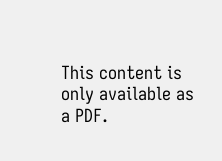This content is only available as a PDF.